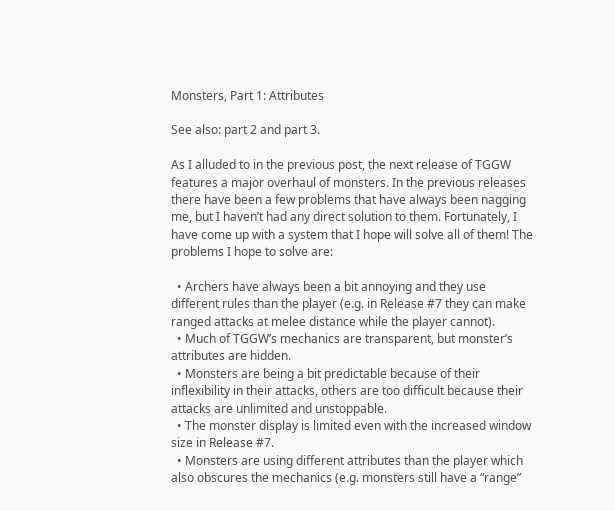Monsters, Part 1: Attributes

See also: part 2 and part 3.

As I alluded to in the previous post, the next release of TGGW features a major overhaul of monsters. In the previous releases there have been a few problems that have always been nagging me, but I haven’t had any direct solution to them. Fortunately, I have come up with a system that I hope will solve all of them! The problems I hope to solve are:

  • Archers have always been a bit annoying and they use different rules than the player (e.g. in Release #7 they can make ranged attacks at melee distance while the player cannot).
  • Much of TGGW’s mechanics are transparent, but monster’s attributes are hidden.
  • Monsters are being a bit predictable because of their inflexibility in their attacks, others are too difficult because their attacks are unlimited and unstoppable.
  • The monster display is limited even with the increased window size in Release #7.
  • Monsters are using different attributes than the player which also obscures the mechanics (e.g. monsters still have a “range”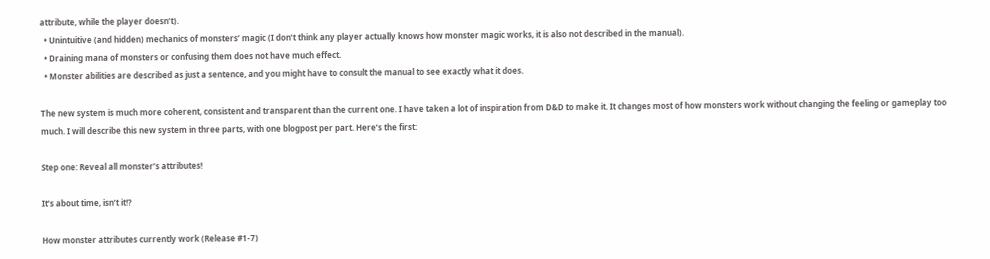attribute, while the player doesn’t).
  • Unintuitive (and hidden) mechanics of monsters’ magic (I don’t think any player actually knows how monster magic works, it is also not described in the manual).
  • Draining mana of monsters or confusing them does not have much effect.
  • Monster abilities are described as just a sentence, and you might have to consult the manual to see exactly what it does.

The new system is much more coherent, consistent and transparent than the current one. I have taken a lot of inspiration from D&D to make it. It changes most of how monsters work without changing the feeling or gameplay too much. I will describe this new system in three parts, with one blogpost per part. Here’s the first:

Step one: Reveal all monster’s attributes!

It’s about time, isn’t it!?

How monster attributes currently work (Release #1-7)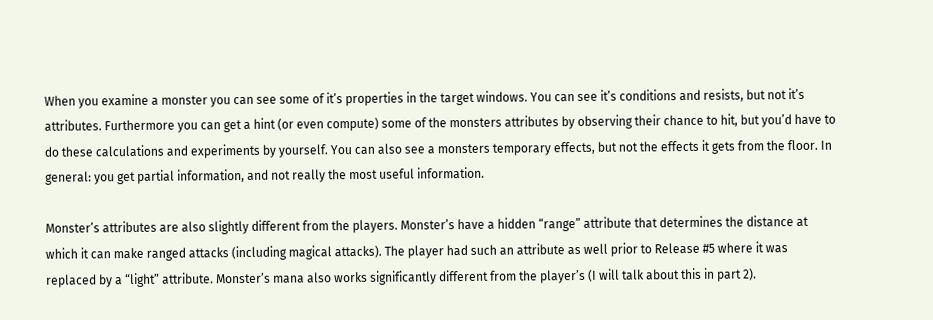When you examine a monster you can see some of it’s properties in the target windows. You can see it’s conditions and resists, but not it’s attributes. Furthermore you can get a hint (or even compute) some of the monsters attributes by observing their chance to hit, but you’d have to do these calculations and experiments by yourself. You can also see a monsters temporary effects, but not the effects it gets from the floor. In general: you get partial information, and not really the most useful information.

Monster’s attributes are also slightly different from the players. Monster’s have a hidden “range” attribute that determines the distance at which it can make ranged attacks (including magical attacks). The player had such an attribute as well prior to Release #5 where it was replaced by a “light” attribute. Monster’s mana also works significantly different from the player’s (I will talk about this in part 2).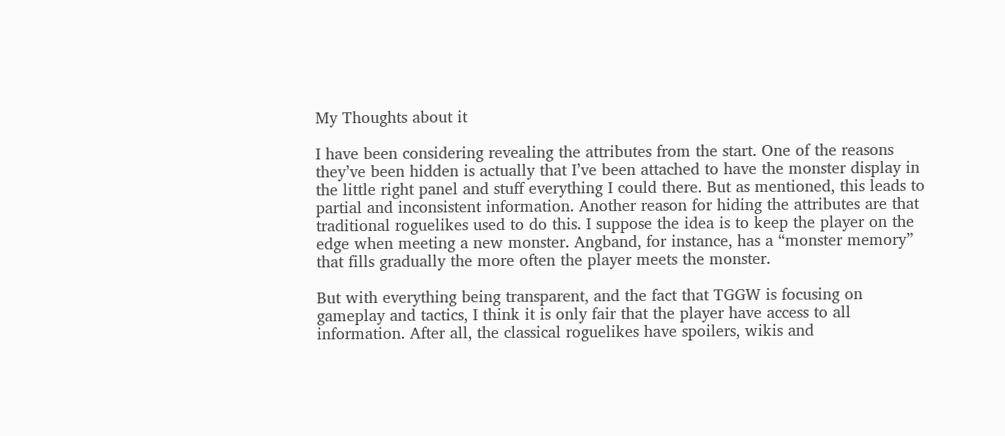My Thoughts about it

I have been considering revealing the attributes from the start. One of the reasons they’ve been hidden is actually that I’ve been attached to have the monster display in the little right panel and stuff everything I could there. But as mentioned, this leads to partial and inconsistent information. Another reason for hiding the attributes are that traditional roguelikes used to do this. I suppose the idea is to keep the player on the edge when meeting a new monster. Angband, for instance, has a “monster memory” that fills gradually the more often the player meets the monster.

But with everything being transparent, and the fact that TGGW is focusing on gameplay and tactics, I think it is only fair that the player have access to all information. After all, the classical roguelikes have spoilers, wikis and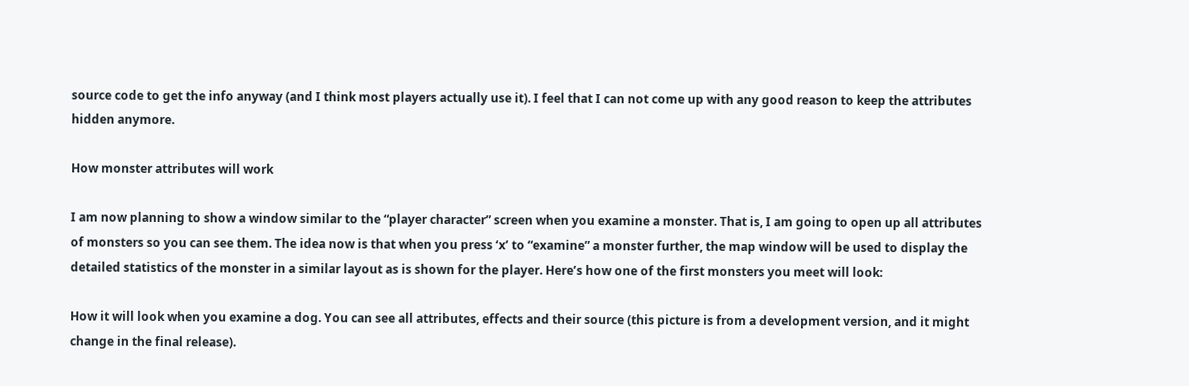source code to get the info anyway (and I think most players actually use it). I feel that I can not come up with any good reason to keep the attributes hidden anymore.

How monster attributes will work

I am now planning to show a window similar to the “player character” screen when you examine a monster. That is, I am going to open up all attributes of monsters so you can see them. The idea now is that when you press ‘x’ to “examine” a monster further, the map window will be used to display the detailed statistics of the monster in a similar layout as is shown for the player. Here’s how one of the first monsters you meet will look:

How it will look when you examine a dog. You can see all attributes, effects and their source (this picture is from a development version, and it might change in the final release).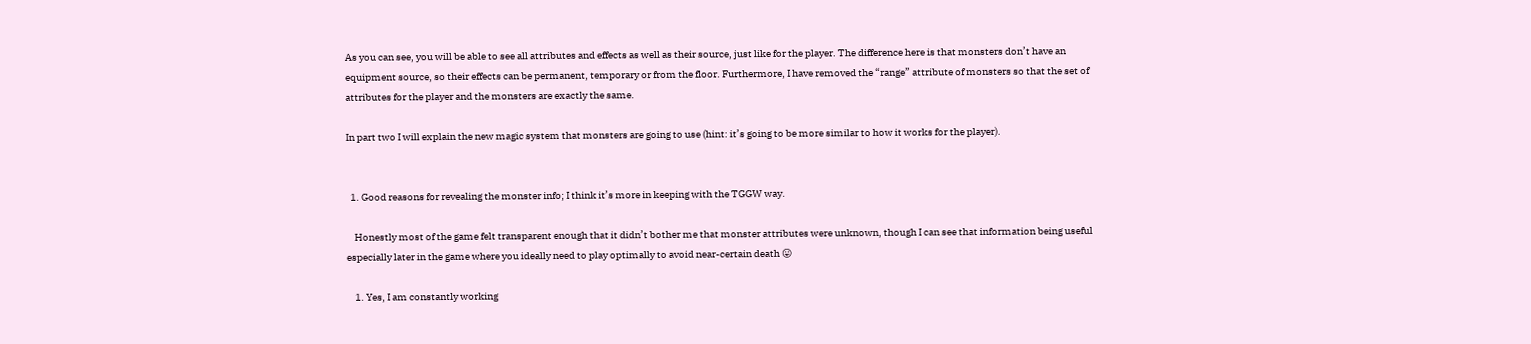As you can see, you will be able to see all attributes and effects as well as their source, just like for the player. The difference here is that monsters don’t have an equipment source, so their effects can be permanent, temporary or from the floor. Furthermore, I have removed the “range” attribute of monsters so that the set of attributes for the player and the monsters are exactly the same.

In part two I will explain the new magic system that monsters are going to use (hint: it’s going to be more similar to how it works for the player).


  1. Good reasons for revealing the monster info; I think it’s more in keeping with the TGGW way.

    Honestly most of the game felt transparent enough that it didn’t bother me that monster attributes were unknown, though I can see that information being useful especially later in the game where you ideally need to play optimally to avoid near-certain death 😛

    1. Yes, I am constantly working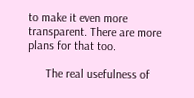to make it even more transparent. There are more plans for that too.

      The real usefulness of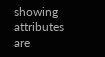showing attributes are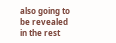also going to be revealed in the rest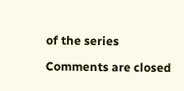of the series

Comments are closed